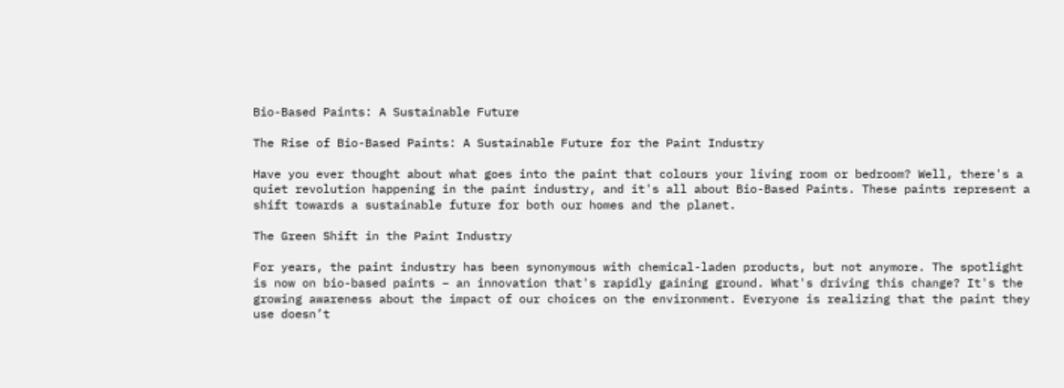Bio-Based Paints: A Sustainable Future

The Rise of Bio-Based Paints: A Sustainable Future for the Paint Industry

Have you ever thought about what goes into the paint that colours your living room or bedroom? Well, there's a quiet revolution happening in the paint industry, and it's all about Bio-Based Paints. These paints represent a shift towards a sustainable future for both our homes and the planet.

The Green Shift in the Paint Industry

For years, the paint industry has been synonymous with chemical-laden products, but not anymore. The spotlight is now on bio-based paints – an innovation that's rapidly gaining ground. What's driving this change? It's the growing awareness about the impact of our choices on the environment. Everyone is realizing that the paint they use doesn’t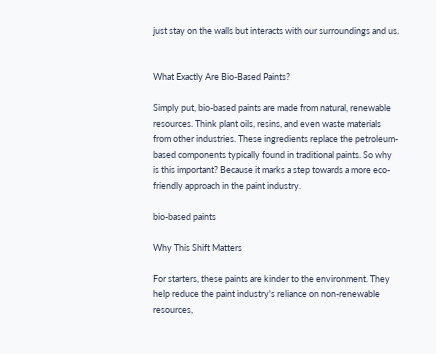just stay on the walls but interacts with our surroundings and us.


What Exactly Are Bio-Based Paints?

Simply put, bio-based paints are made from natural, renewable resources. Think plant oils, resins, and even waste materials from other industries. These ingredients replace the petroleum-based components typically found in traditional paints. So why is this important? Because it marks a step towards a more eco-friendly approach in the paint industry.

bio-based paints

Why This Shift Matters

For starters, these paints are kinder to the environment. They help reduce the paint industry's reliance on non-renewable resources,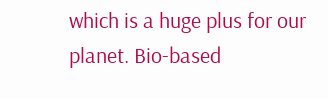which is a huge plus for our planet. Bio-based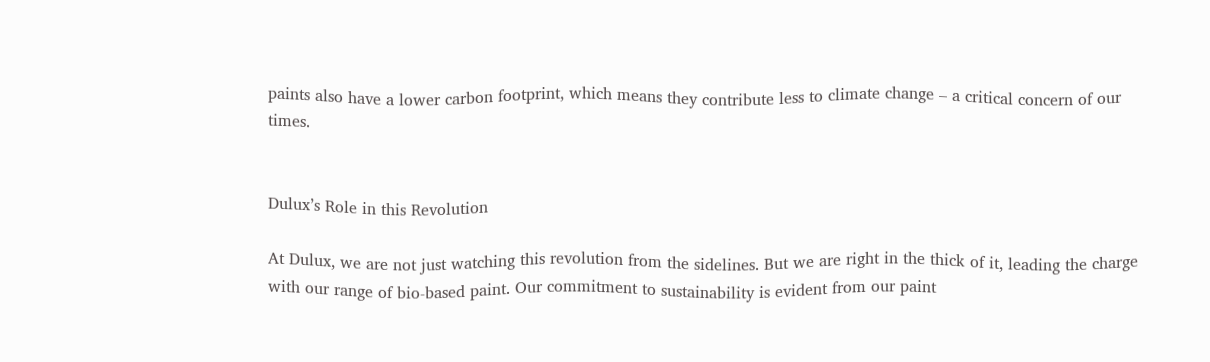paints also have a lower carbon footprint, which means they contribute less to climate change – a critical concern of our times.


Dulux’s Role in this Revolution

At Dulux, we are not just watching this revolution from the sidelines. But we are right in the thick of it, leading the charge with our range of bio-based paint. Our commitment to sustainability is evident from our paint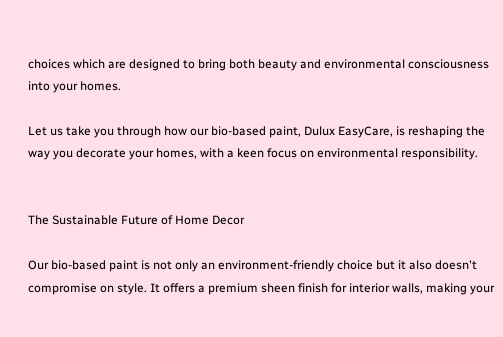choices which are designed to bring both beauty and environmental consciousness into your homes.

Let us take you through how our bio-based paint, Dulux EasyCare, is reshaping the way you decorate your homes, with a keen focus on environmental responsibility.


The Sustainable Future of Home Decor

Our bio-based paint is not only an environment-friendly choice but it also doesn't compromise on style. It offers a premium sheen finish for interior walls, making your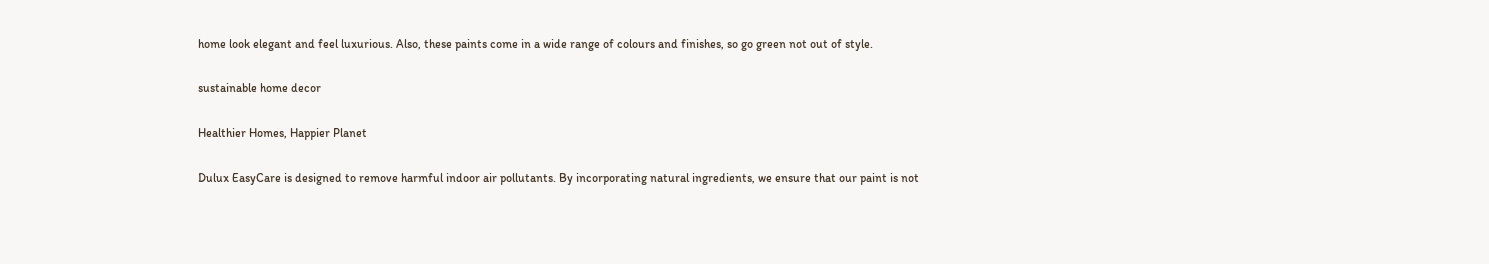home look elegant and feel luxurious. Also, these paints come in a wide range of colours and finishes, so go green not out of style.

sustainable home decor

Healthier Homes, Happier Planet

Dulux EasyCare is designed to remove harmful indoor air pollutants. By incorporating natural ingredients, we ensure that our paint is not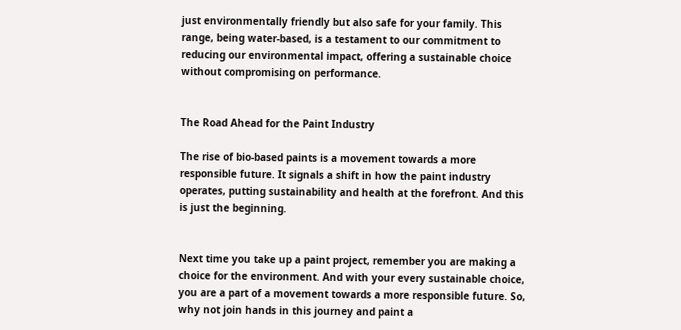just environmentally friendly but also safe for your family. This range, being water-based, is a testament to our commitment to reducing our environmental impact, offering a sustainable choice without compromising on performance.


The Road Ahead for the Paint Industry

The rise of bio-based paints is a movement towards a more responsible future. It signals a shift in how the paint industry operates, putting sustainability and health at the forefront. And this is just the beginning.


Next time you take up a paint project, remember you are making a choice for the environment. And with your every sustainable choice, you are a part of a movement towards a more responsible future. So, why not join hands in this journey and paint a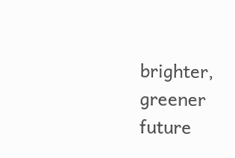brighter, greener future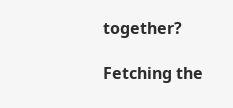together?

Fetching the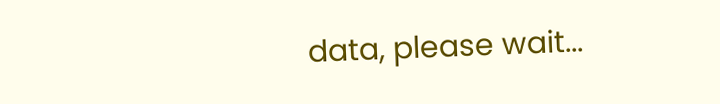data, please wait...